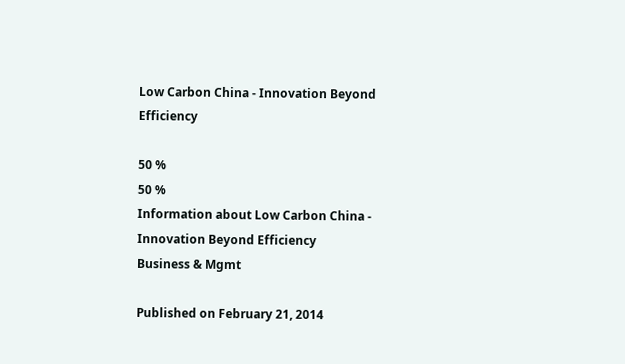Low Carbon China - Innovation Beyond Efficiency

50 %
50 %
Information about Low Carbon China - Innovation Beyond Efficiency
Business & Mgmt

Published on February 21, 2014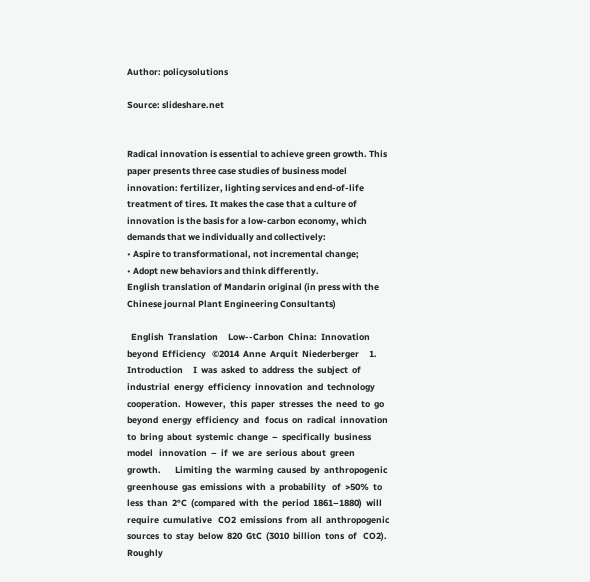Author: policysolutions

Source: slideshare.net


Radical innovation is essential to achieve green growth. This paper presents three case studies of business model innovation: fertilizer, lighting services and end-of-life treatment of tires. It makes the case that a culture of innovation is the basis for a low-carbon economy, which demands that we individually and collectively:
• Aspire to transformational, not incremental change;
• Adopt new behaviors and think differently.
English translation of Mandarin original (in press with the Chinese journal Plant Engineering Consultants)

  English  Translation     Low-‐Carbon  China:  Innovation  beyond  Efficiency   ©2014  Anne  Arquit  Niederberger     1. Introduction     I  was  asked  to  address  the  subject  of  industrial  energy  efficiency  innovation  and  technology   cooperation.  However,  this  paper  stresses  the  need  to  go  beyond  energy  efficiency  and   focus  on  radical  innovation  to  bring  about  systemic  change  –  specifically  business  model   innovation  –  if  we  are  serious  about  green  growth.       Limiting  the  warming  caused  by  anthropogenic  greenhouse  gas  emissions  with  a  probability   of  >50%  to  less  than  2°C  (compared  with  the  period  1861–1880)  will  require  cumulative   CO2  emissions  from  all  anthropogenic  sources  to  stay  below  820  GtC  (3010  billion  tons  of   CO2).  Roughly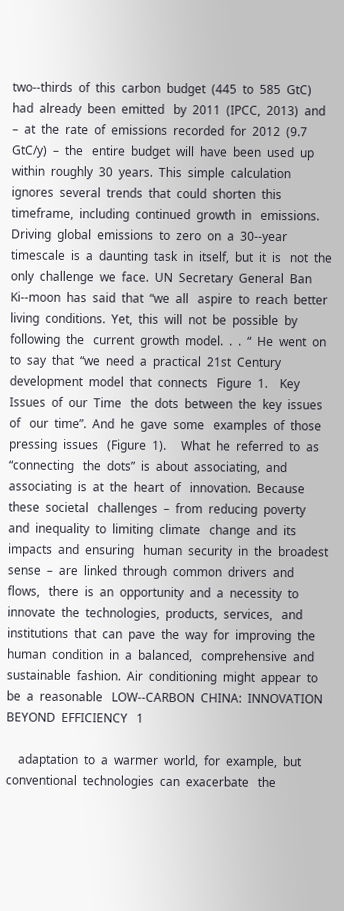two-‐thirds  of  this  carbon  budget  (445  to  585  GtC)  had  already  been  emitted   by  2011  (IPCC,  2013)  and  –  at  the  rate  of  emissions  recorded  for  2012  (9.7  GtC/y)  –  the   entire  budget  will  have  been  used  up  within  roughly  30  years.  This  simple  calculation   ignores  several  trends  that  could  shorten  this  timeframe,  including  continued  growth  in   emissions.       Driving  global  emissions  to  zero  on  a  30-‐year  timescale  is  a  daunting  task  in  itself,  but  it  is   not  the  only  challenge  we  face.  UN  Secretary  General  Ban  Ki-‐moon  has  said  that  “we  all   aspire  to  reach  better  living  conditions.  Yet,  this  will  not  be  possible  by  following  the   current  growth  model.  .  .  “  He  went  on  to  say  that  “we  need  a  practical  21st  Century   development  model  that  connects   Figure  1.    Key  Issues  of  our  Time   the  dots  between  the  key  issues  of   our  time”.  And  he  gave  some   examples  of  those  pressing  issues   (Figure  1).     What  he  referred  to  as  “connecting   the  dots”  is  about  associating,  and   associating  is  at  the  heart  of   innovation.  Because  these  societal   challenges  –  from  reducing  poverty   and  inequality  to  limiting  climate   change  and  its  impacts  and  ensuring   human  security  in  the  broadest  sense  –  are  linked  through  common  drivers  and  flows,   there  is  an  opportunity  and  a  necessity  to  innovate  the  technologies,  products,  services,   and  institutions  that  can  pave  the  way  for  improving  the  human  condition  in  a  balanced,   comprehensive  and  sustainable  fashion.  Air  conditioning  might  appear  to  be  a  reasonable   LOW-‐CARBON  CHINA:  INNOVATION  BEYOND  EFFICIENCY   1

    adaptation  to  a  warmer  world,  for  example,  but  conventional  technologies  can  exacerbate   the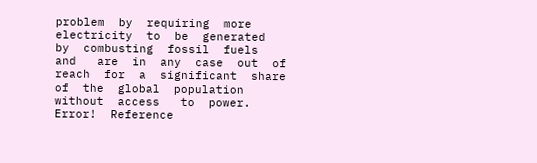problem  by  requiring  more  electricity  to  be  generated  by  combusting  fossil  fuels  and   are  in  any  case  out  of  reach  for  a  significant  share  of  the  global  population  without  access   to  power.     Error!  Reference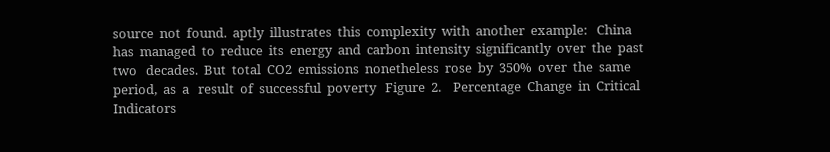source  not  found.  aptly  illustrates  this  complexity  with  another  example:   China  has  managed  to  reduce  its  energy  and  carbon  intensity  significantly  over  the  past  two   decades.  But  total  CO2  emissions  nonetheless  rose  by  350%  over  the  same  period,  as  a   result  of  successful  poverty   Figure  2.    Percentage  Change  in  Critical  Indicators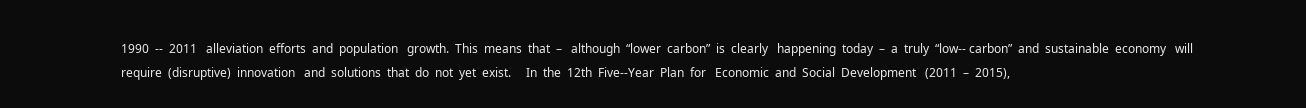1990  -‐  2011   alleviation  efforts  and  population   growth.  This  means  that  –   although  “lower  carbon”  is  clearly   happening  today  –  a  truly  “low-‐ carbon”  and  sustainable  economy   will  require  (disruptive)  innovation   and  solutions  that  do  not  yet  exist.     In  the  12th  Five-‐Year  Plan  for   Economic  and  Social  Development   (2011  –  2015),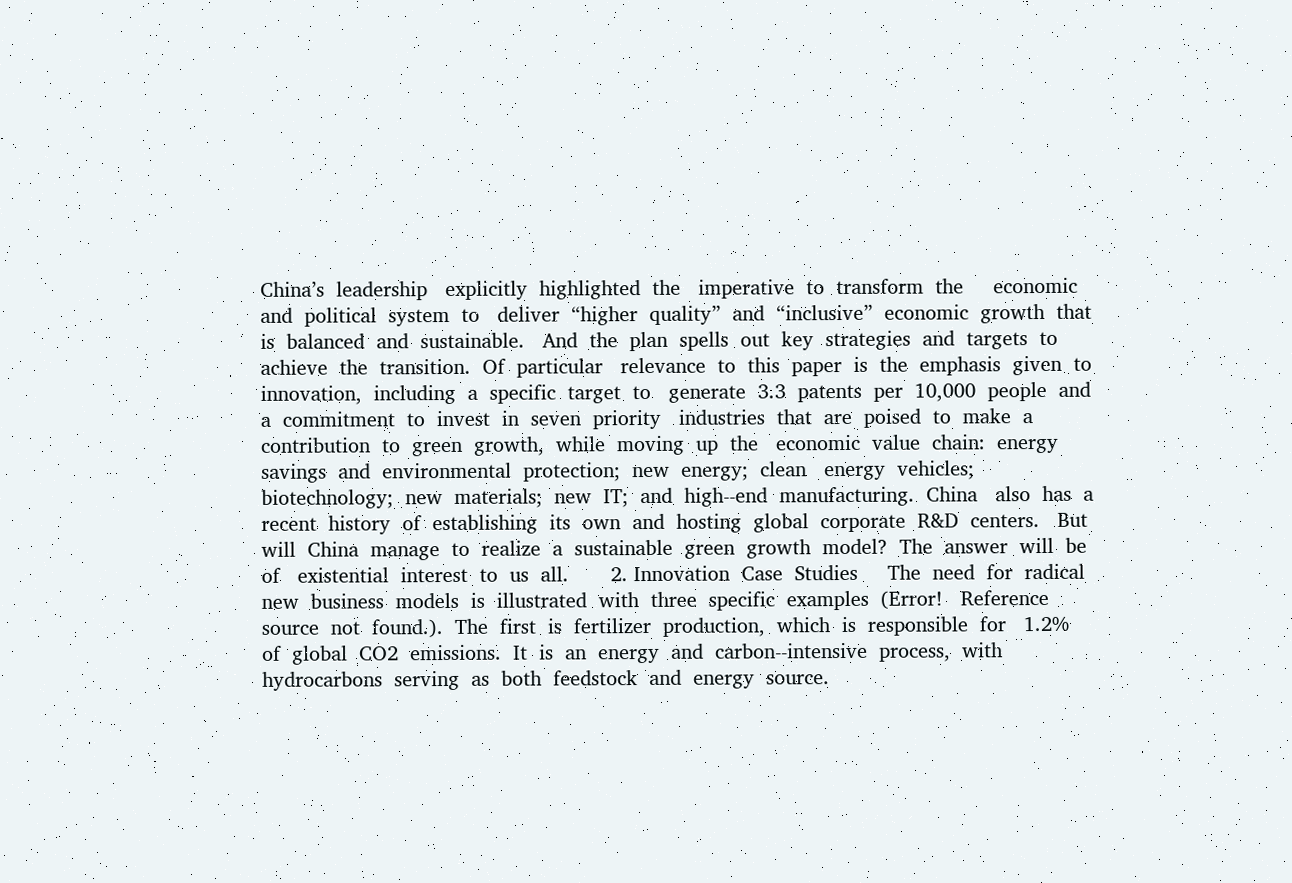China’s  leadership   explicitly  highlighted  the   imperative  to  transform  the     economic  and  political  system  to   deliver  “higher  quality”  and  “inclusive”  economic  growth  that  is  balanced  and  sustainable.   And  the  plan  spells  out  key  strategies  and  targets  to  achieve  the  transition.  Of  particular   relevance  to  this  paper  is  the  emphasis  given  to  innovation,  including  a  specific  target  to   generate  3.3  patents  per  10,000  people  and  a  commitment  to  invest  in  seven  priority   industries  that  are  poised  to  make  a  contribution  to  green  growth,  while  moving  up  the   economic  value  chain:  energy  savings  and  environmental  protection;  new  energy;  clean   energy  vehicles;  biotechnology;  new  materials;  new  IT;  and  high-‐end  manufacturing.  China   also  has  a  recent  history  of  establishing  its  own  and  hosting  global  corporate  R&D  centers.   But  will  China  manage  to  realize  a  sustainable  green  growth  model?  The  answer  will  be  of   existential  interest  to  us  all.       2. Innovation  Case  Studies     The  need  for  radical  new  business  models  is  illustrated  with  three  specific  examples  (Error!   Reference  source  not  found.).  The  first  is  fertilizer  production,  which  is  responsible  for   1.2%  of  global  CO2  emissions.  It  is  an  energy  and  carbon-‐intensive  process,  with   hydrocarbons  serving  as  both  feedstock  and  energy  source.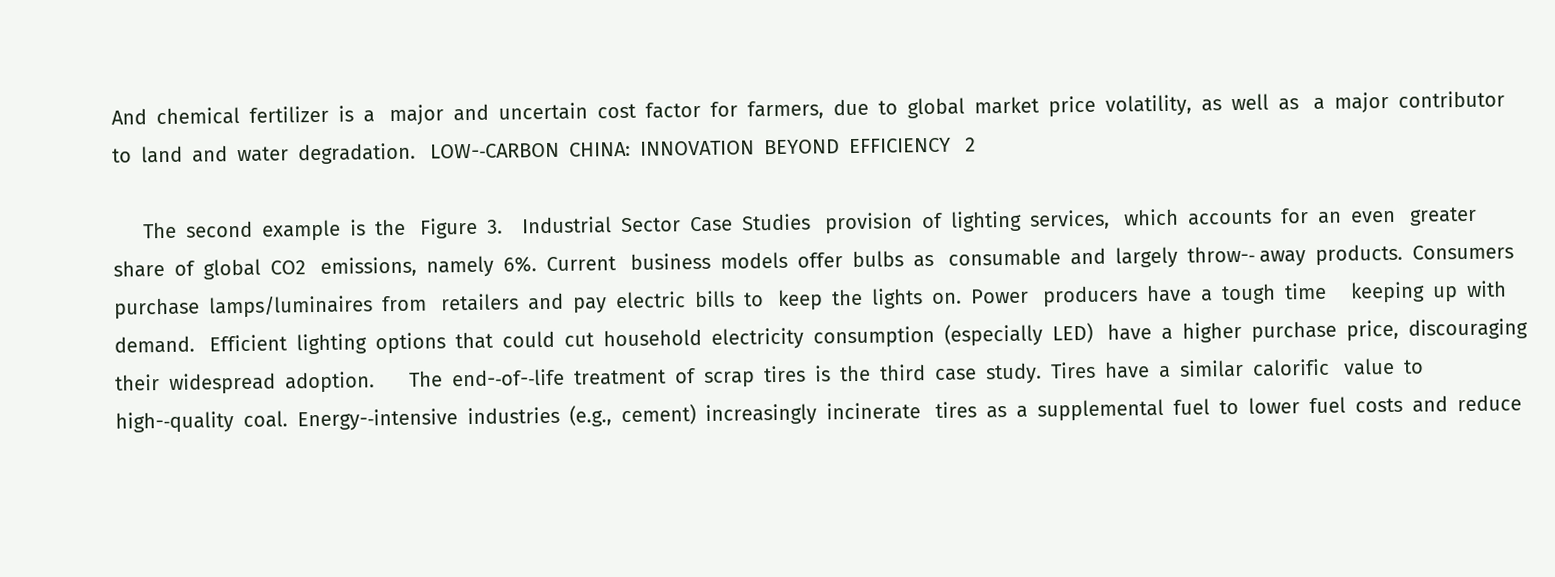And  chemical  fertilizer  is  a   major  and  uncertain  cost  factor  for  farmers,  due  to  global  market  price  volatility,  as  well  as   a  major  contributor  to  land  and  water  degradation.   LOW-‐CARBON  CHINA:  INNOVATION  BEYOND  EFFICIENCY   2

      The  second  example  is  the   Figure  3.    Industrial  Sector  Case  Studies   provision  of  lighting  services,   which  accounts  for  an  even   greater  share  of  global  CO2   emissions,  namely  6%.  Current   business  models  offer  bulbs  as   consumable  and  largely  throw-‐ away  products.  Consumers   purchase  lamps/luminaires  from   retailers  and  pay  electric  bills  to   keep  the  lights  on.  Power   producers  have  a  tough  time     keeping  up  with  demand.   Efficient  lighting  options  that  could  cut  household  electricity  consumption  (especially  LED)   have  a  higher  purchase  price,  discouraging  their  widespread  adoption.       The  end-‐of-‐life  treatment  of  scrap  tires  is  the  third  case  study.  Tires  have  a  similar  calorific   value  to  high-‐quality  coal.  Energy-‐intensive  industries  (e.g.,  cement)  increasingly  incinerate   tires  as  a  supplemental  fuel  to  lower  fuel  costs  and  reduce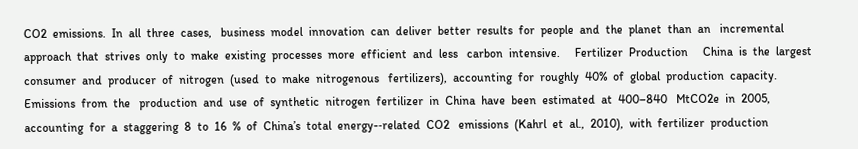CO2  emissions.  In  all  three  cases,   business  model  innovation  can  deliver  better  results  for  people  and  the  planet  than  an   incremental  approach  that  strives  only  to  make  existing  processes  more  efficient  and  less   carbon  intensive.     Fertilizer  Production     China  is  the  largest  consumer  and  producer  of  nitrogen  (used  to  make  nitrogenous   fertilizers),  accounting  for  roughly  40%  of  global  production  capacity.  Emissions  from  the   production  and  use  of  synthetic  nitrogen  fertilizer  in  China  have  been  estimated  at  400–840   MtCO2e  in  2005,  accounting  for  a  staggering  8  to  16  %  of  China’s  total  energy-‐related  CO2   emissions  (Kahrl  et  al.,  2010),  with  fertilizer  production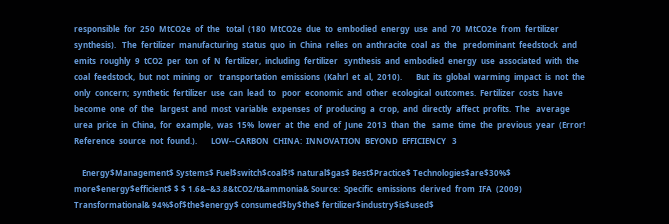responsible  for  250  MtCO2e  of  the   total  (180  MtCO2e  due  to  embodied  energy  use  and  70  MtCO2e  from  fertilizer  synthesis).   The  fertilizer  manufacturing  status  quo  in  China  relies  on  anthracite  coal  as  the   predominant  feedstock  and  emits  roughly  9  tCO2  per  ton  of  N  fertilizer,  including  fertilizer   synthesis  and  embodied  energy  use  associated  with  the  coal  feedstock,  but  not  mining  or   transportation  emissions  (Kahrl  et  al,  2010).       But  its  global  warming  impact  is  not  the  only  concern;  synthetic  fertilizer  use  can  lead  to   poor  economic  and  other  ecological  outcomes.  Fertilizer  costs  have  become  one  of  the   largest  and  most  variable  expenses  of  producing  a  crop,  and  directly  affect  profits.  The   average  urea  price  in  China,  for  example,  was  15%  lower  at  the  end  of  June  2013  than  the   same  time  the  previous  year  (Error!  Reference  source  not  found.).       LOW-‐CARBON  CHINA:  INNOVATION  BEYOND  EFFICIENCY   3

    Energy$Management$ Systems$ Fuel$switch$coal$!$ natural$gas$ Best$Practice$ Technologies$are$30%$ more$energy$efficient$ $ $ 1.6&–&3.8&tCO2/t&ammonia& Source:  Specific  emissions  derived  from  IFA  (2009)   Transformational& 94%$of$the$energy$ consumed$by$the$ fertilizer$industry$is$used$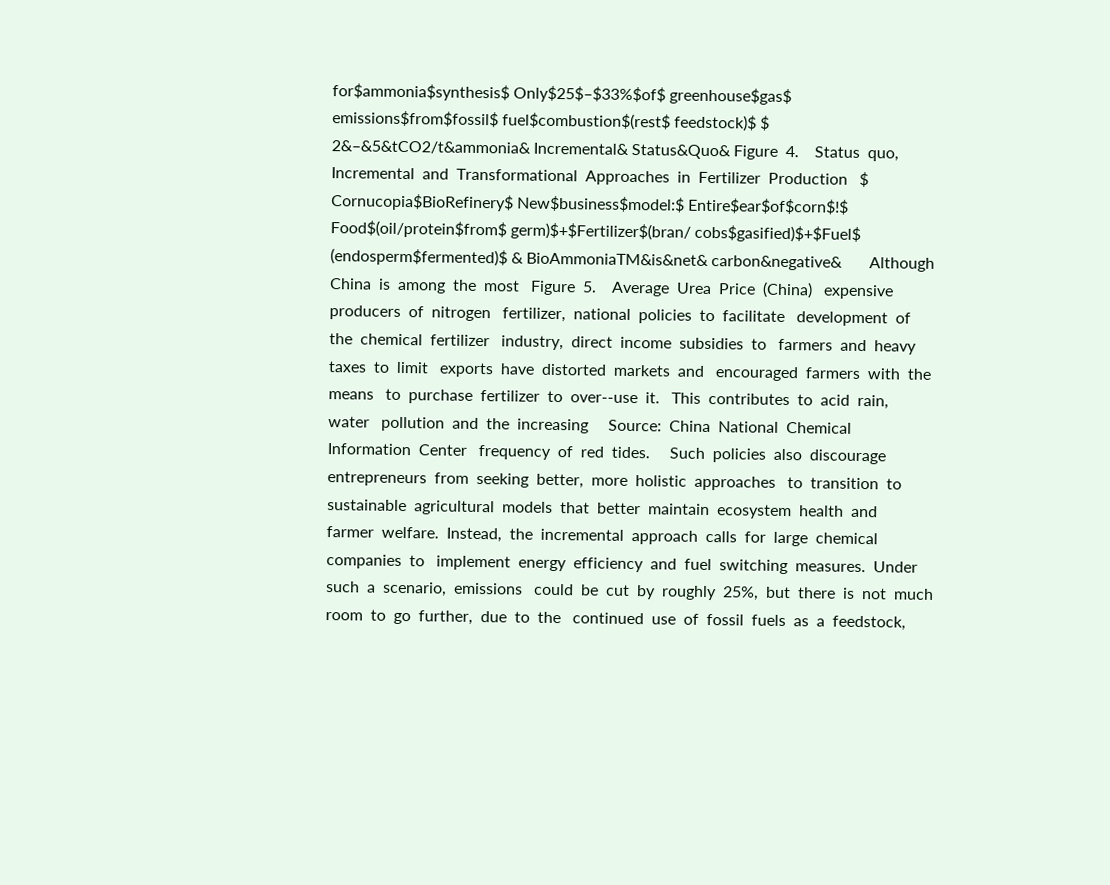for$ammonia$synthesis$ Only$25$–$33%$of$ greenhouse$gas$ emissions$from$fossil$ fuel$combustion$(rest$ feedstock)$ $ 2&–&5&tCO2/t&ammonia& Incremental& Status&Quo& Figure  4.    Status  quo,  Incremental  and  Transformational  Approaches  in  Fertilizer  Production   $ Cornucopia$BioRefinery$ New$business$model:$ Entire$ear$of$corn$!$ Food$(oil/protein$from$ germ)$+$Fertilizer$(bran/ cobs$gasified)$+$Fuel$ (endosperm$fermented)$ & BioAmmoniaTM&is&net& carbon&negative&       Although  China  is  among  the  most   Figure  5.    Average  Urea  Price  (China)   expensive  producers  of  nitrogen   fertilizer,  national  policies  to  facilitate   development  of  the  chemical  fertilizer   industry,  direct  income  subsidies  to   farmers  and  heavy  taxes  to  limit   exports  have  distorted  markets  and   encouraged  farmers  with  the  means   to  purchase  fertilizer  to  over-‐use  it.   This  contributes  to  acid  rain,  water   pollution  and  the  increasing     Source:  China  National  Chemical  Information  Center   frequency  of  red  tides.     Such  policies  also  discourage  entrepreneurs  from  seeking  better,  more  holistic  approaches   to  transition  to  sustainable  agricultural  models  that  better  maintain  ecosystem  health  and   farmer  welfare.  Instead,  the  incremental  approach  calls  for  large  chemical  companies  to   implement  energy  efficiency  and  fuel  switching  measures.  Under  such  a  scenario,  emissions   could  be  cut  by  roughly  25%,  but  there  is  not  much  room  to  go  further,  due  to  the   continued  use  of  fossil  fuels  as  a  feedstock,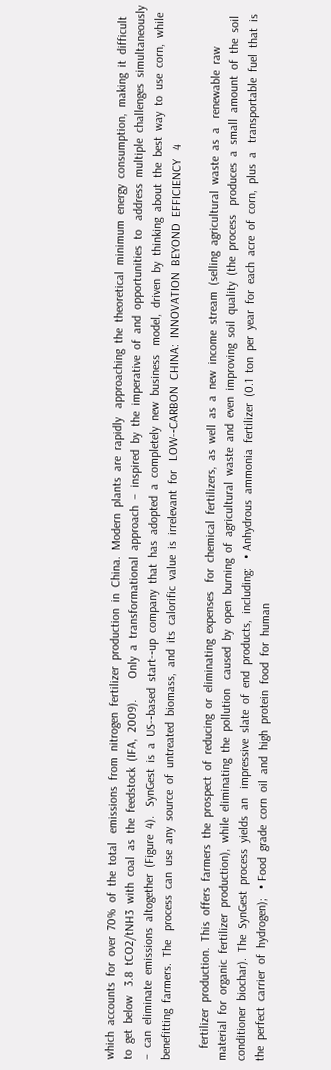which  accounts  for  over  70%  of  the  total   emissions  from  nitrogen  fertilizer  production  in  China.  Modern  plants  are  rapidly   approaching  the  theoretical  minimum  energy  consumption,  making  it  difficult  to  get  below   3.8  tCO2/tNH3  with  coal  as  the  feedstock  (IFA,  2009).       Only  a  transformational  approach  –  inspired  by  the  imperative  of  and  opportunities  to   address  multiple  challenges  simultaneously  –  can  eliminate  emissions  altogether  (Figure  4).   SynGest  is  a  US-‐based  start-‐up  company  that  has  adopted  a  completely  new  business   model,  driven  by  thinking  about  the  best  way  to  use  corn,  while  benefitting  farmers.  The   process  can  use  any  source  of  untreated  biomass,  and  its  calorific  value  is  irrelevant  for   LOW-‐CARBON  CHINA:  INNOVATION  BEYOND  EFFICIENCY   4

    fertilizer  production.  This  offers  farmers  the  prospect  of  reducing  or  eliminating  expenses   for  chemical  fertilizers,  as  well  as  a  new  income  stream  (selling  agricultural  waste  as  a   renewable  raw  material  for  organic  fertilizer  production),  while  eliminating  the  pollution   caused  by  open  burning  of  agricultural  waste  and  even  improving  soil  quality  (the  process   produces  a  small  amount  of  the  soil  conditioner  biochar).  The  SynGest  process  yields  an   impressive  slate  of  end  products,  including:   • Anhydrous  ammonia  fertilizer  (0.1  ton  per  year  for  each  acre  of  corn,  plus  a   transportable  fuel  that  is  the  perfect  carrier  of  hydrogen);   • Food  grade  corn  oil  and  high  protein  food  for  human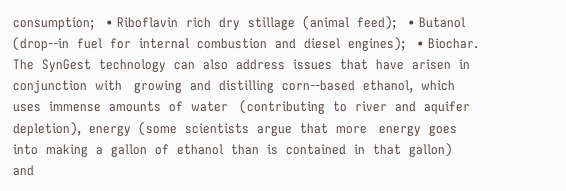consumption;   • Riboflavin  rich  dry  stillage  (animal  feed);   • Butanol  (drop-‐in  fuel  for  internal  combustion  and  diesel  engines);   • Biochar.     The  SynGest  technology  can  also  address  issues  that  have  arisen  in  conjunction  with   growing  and  distilling  corn-‐based  ethanol,  which  uses  immense  amounts  of  water   (contributing  to  river  and  aquifer  depletion),  energy  (some  scientists  argue  that  more   energy  goes  into  making  a  gallon  of  ethanol  than  is  contained  in  that  gallon)  and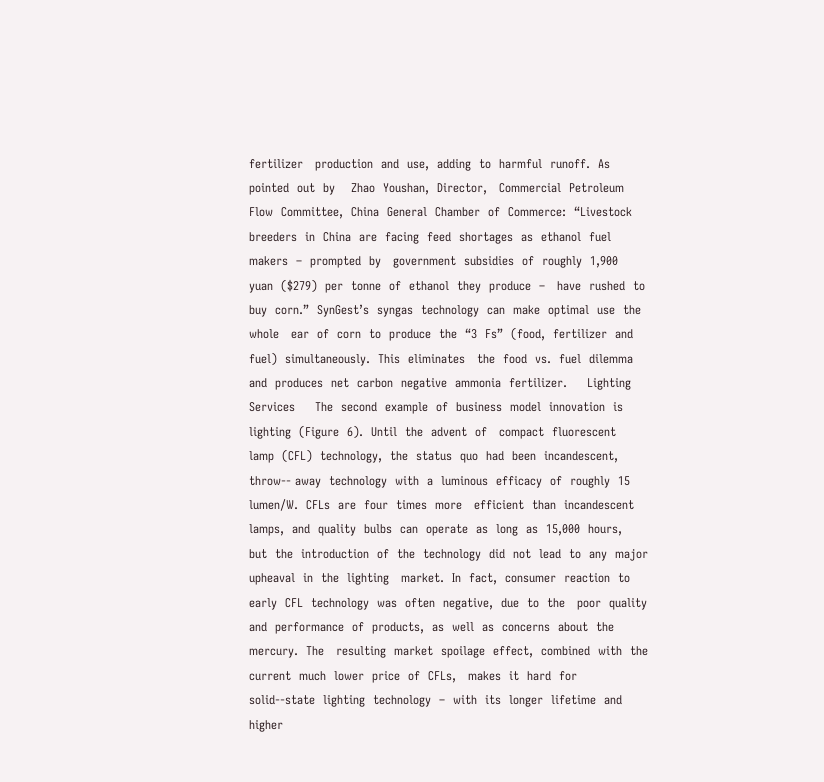fertilizer   production  and  use,  adding  to  harmful  runoff.  As  pointed  out  by    Zhao  Youshan,  Director,   Commercial  Petroleum  Flow  Committee,  China  General  Chamber  of  Commerce:  “Livestock   breeders  in  China  are  facing  feed  shortages  as  ethanol  fuel  makers  –  prompted  by   government  subsidies  of  roughly  1,900  yuan  ($279)  per  tonne  of  ethanol  they  produce  –   have  rushed  to  buy  corn.”  SynGest’s  syngas  technology  can  make  optimal  use  the  whole   ear  of  corn  to  produce  the  “3  Fs”  (food,  fertilizer  and  fuel)  simultaneously.  This  eliminates   the  food  vs.  fuel  dilemma  and  produces  net  carbon  negative  ammonia  fertilizer.     Lighting  Services     The  second  example  of  business  model  innovation  is  lighting  (Figure  6).  Until  the  advent  of   compact  fluorescent  lamp  (CFL)  technology,  the  status  quo  had  been  incandescent,  throw-‐ away  technology  with  a  luminous  efficacy  of  roughly  15  lumen/W.  CFLs  are  four  times  more   efficient  than  incandescent  lamps,  and  quality  bulbs  can  operate  as  long  as  15,000  hours,   but  the  introduction  of  the  technology  did  not  lead  to  any  major  upheaval  in  the  lighting   market.  In  fact,  consumer  reaction  to  early  CFL  technology  was  often  negative,  due  to  the   poor  quality  and  performance  of  products,  as  well  as  concerns  about  the  mercury.  The   resulting  market  spoilage  effect,  combined  with  the  current  much  lower  price  of  CFLs,   makes  it  hard  for  solid-‐state  lighting  technology  –  with  its  longer  lifetime  and  higher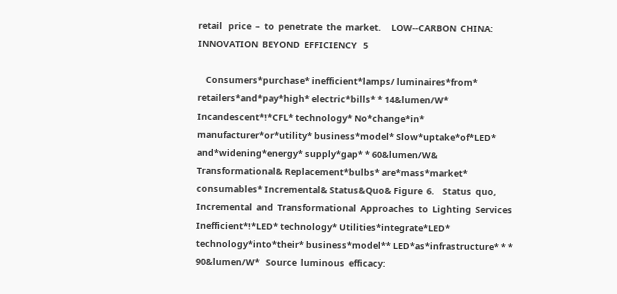retail   price  –  to  penetrate  the  market.     LOW-‐CARBON  CHINA:  INNOVATION  BEYOND  EFFICIENCY   5

    Consumers*purchase* inefficient*lamps/ luminaires*from* retailers*and*pay*high* electric*bills* * 14&lumen/W* Incandescent*!*CFL* technology* No*change*in* manufacturer*or*utility* business*model* Slow*uptake*of*LED* and*widening*energy* supply*gap* * 60&lumen/W& Transformational& Replacement*bulbs* are*mass*market* consumables* Incremental& Status&Quo& Figure  6.    Status  quo,  Incremental  and  Transformational  Approaches  to  Lighting  Services   Inefficient*!*LED* technology* Utilities*integrate*LED* technology*into*their* business*model** LED*as*infrastructure* * * 90&lumen/W*   Source  luminous  efficacy: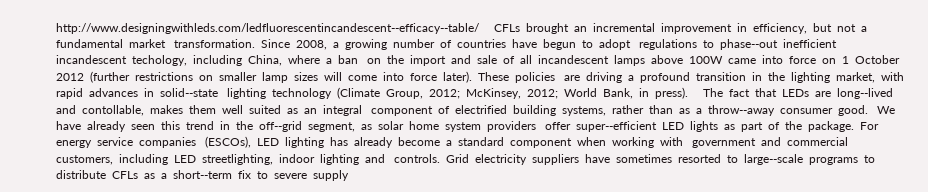http://www.designingwithleds.com/ledfluorescentincandescent-‐efficacy-‐table/     CFLs  brought  an  incremental  improvement  in  efficiency,  but  not  a  fundamental  market   transformation.  Since  2008,  a  growing  number  of  countries  have  begun  to  adopt   regulations  to  phase-‐out  inefficient  incandescent  techology,  including  China,  where  a  ban   on  the  import  and  sale  of  all  incandescent  lamps  above  100W  came  into  force  on  1  October   2012  (further  restrictions  on  smaller  lamp  sizes  will  come  into  force  later).  These  policies   are  driving  a  profound  transition  in  the  lighting  market,  with  rapid  advances  in  solid-‐state   lighting  technology  (Climate  Group,  2012;  McKinsey,  2012;  World  Bank,  in  press).     The  fact  that  LEDs  are  long-‐lived  and  contollable,  makes  them  well  suited  as  an  integral   component  of  electrified  building  systems,  rather  than  as  a  throw-‐away  consumer  good.   We  have  already  seen  this  trend  in  the  off-‐grid  segment,  as  solar  home  system  providers   offer  super-‐efficient  LED  lights  as  part  of  the  package.  For  energy  service  companies   (ESCOs),  LED  lighting  has  already  become  a  standard  component  when  working  with   government  and  commercial  customers,  including  LED  streetlighting,  indoor  lighting  and   controls.  Grid  electricity  suppliers  have  sometimes  resorted  to  large-‐scale  programs  to   distribute  CFLs  as  a  short-‐term  fix  to  severe  supply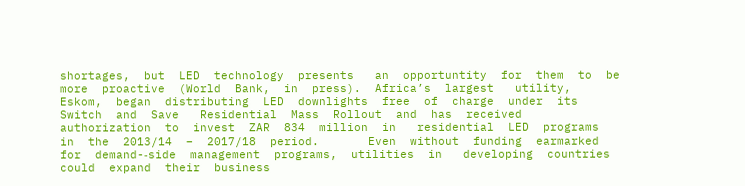shortages,  but  LED  technology  presents   an  opportuntity  for  them  to  be  more  proactive  (World  Bank,  in  press).  Africa’s  largest   utility,  Eskom,  began  distributing  LED  downlights  free  of  charge  under  its  Switch  and  Save   Residential  Mass  Rollout  and  has  received  authorization  to  invest  ZAR  834  million  in   residential  LED  programs  in  the  2013/14  –  2017/18  period.       Even  without  funding  earmarked  for  demand-‐side  management  programs,  utilities  in   developing  countries  could  expand  their  business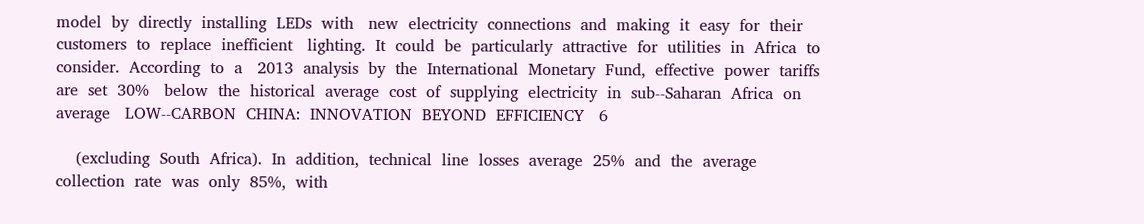model  by  directly  installing  LEDs  with   new  electricity  connections  and  making  it  easy  for  their  customers  to  replace  inefficient   lighting.  It  could  be  particularly  attractive  for  utilities  in  Africa  to  consider.  According  to  a   2013  analysis  by  the  International  Monetary  Fund,  effective  power  tariffs  are  set  30%   below  the  historical  average  cost  of  supplying  electricity  in  sub-‐Saharan  Africa  on  average   LOW-‐CARBON  CHINA:  INNOVATION  BEYOND  EFFICIENCY   6

    (excluding  South  Africa).  In  addition,  technical  line  losses  average  25%  and  the  average   collection  rate  was  only  85%,  with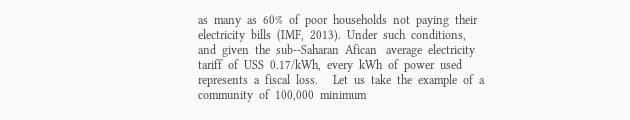as  many  as  60%  of  poor  households  not  paying  their   electricity  bills  (IMF,  2013).  Under  such  conditions,  and  given  the  sub-‐Saharan  Afican   average  electricity  tariff  of  USS  0.17/kWh,  every  kWh  of  power  used  represents  a  fiscal  loss.     Let  us  take  the  example  of  a  community  of  100,000  minimum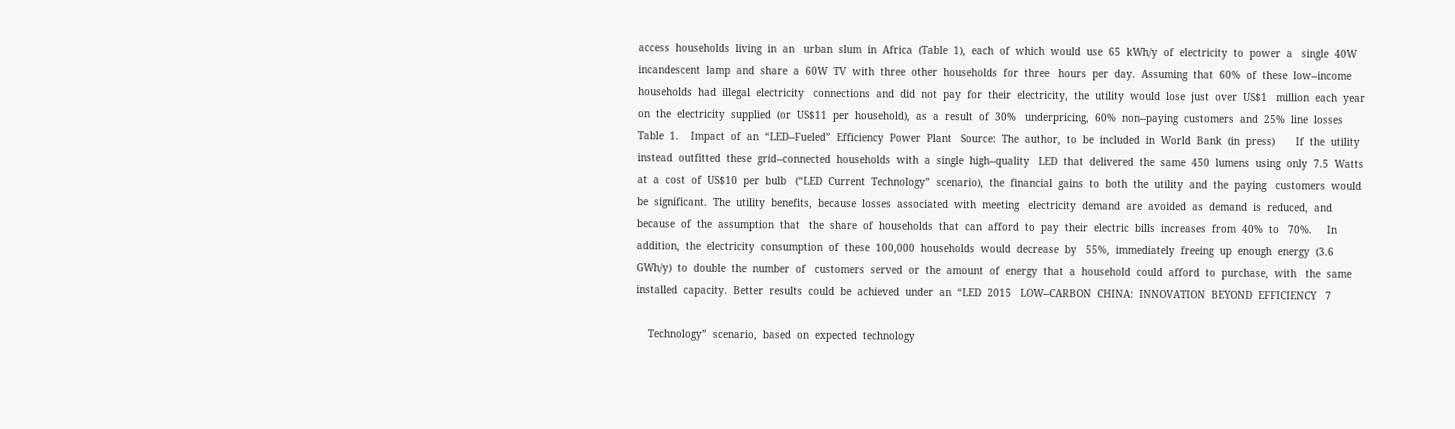access  households  living  in  an   urban  slum  in  Africa  (Table  1),  each  of  which  would  use  65  kWh/y  of  electricity  to  power  a   single  40W  incandescent  lamp  and  share  a  60W  TV  with  three  other  households  for  three   hours  per  day.  Assuming  that  60%  of  these  low-‐income  households  had  illegal  electricity   connections  and  did  not  pay  for  their  electricity,  the  utility  would  lose  just  over  US$1   million  each  year  on  the  electricity  supplied  (or  US$11  per  household),  as  a  result  of  30%   underpricing,  60%  non-‐paying  customers  and  25%  line  losses     Table  1.    Impact  of  an  “LED-‐Fueled”  Efficiency  Power  Plant   Source:  The  author,  to  be  included  in  World  Bank  (in  press)       If  the  utility  instead  outfitted  these  grid-‐connected  households  with  a  single  high-‐quality   LED  that  delivered  the  same  450  lumens  using  only  7.5  Watts  at  a  cost  of  US$10  per  bulb   (“LED  Current  Technology”  scenario),  the  financial  gains  to  both  the  utility  and  the  paying   customers  would  be  significant.  The  utility  benefits,  because  losses  associated  with  meeting   electricity  demand  are  avoided  as  demand  is  reduced,  and  because  of  the  assumption  that   the  share  of  households  that  can  afford  to  pay  their  electric  bills  increases  from  40%  to   70%.     In  addition,  the  electricity  consumption  of  these  100,000  households  would  decrease  by   55%,  immediately  freeing  up  enough  energy  (3.6  GWh/y)  to  double  the  number  of   customers  served  or  the  amount  of  energy  that  a  household  could  afford  to  purchase,  with   the  same  installed  capacity.  Better  results  could  be  achieved  under  an  “LED  2015   LOW-‐CARBON  CHINA:  INNOVATION  BEYOND  EFFICIENCY   7

    Technology”  scenario,  based  on  expected  technology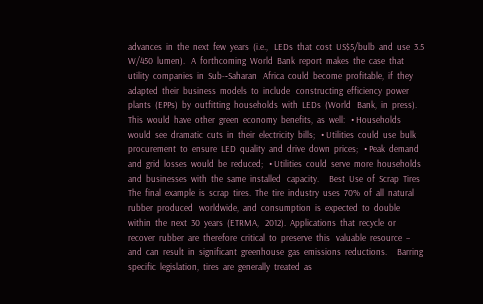advances  in  the  next  few  years  (i.e.,   LEDs  that  cost  US$5/bulb  and  use  3.5  W/450  lumen).   A  forthcoming  World  Bank  report  makes  the  case  that  utility  companies  in  Sub-‐Saharan   Africa  could  become  profitable,  if  they  adapted  their  business  models  to  include   constructing  efficiency  power  plants  (EPPs)  by  outfitting  households  with  LEDs  (World   Bank,  in  press).  This  would  have  other  green  economy  benefits,  as  well:   • Households  would  see  dramatic  cuts  in  their  electricity  bills;   • Utilities  could  use  bulk  procurement  to  ensure  LED  quality  and  drive  down  prices;   • Peak  demand  and  grid  losses  would  be  reduced;   • Utilities  could  serve  more  households  and  businesses  with  the  same  installed   capacity.     Best  Use  of  Scrap  Tires     The  final  example  is  scrap  tires.  The  tire  industry  uses  70%  of  all  natural  rubber  produced   worldwide,  and  consumption  is  expected  to  double  within  the  next  30  years  (ETRMA,   2012).  Applications  that  recycle  or  recover  rubber  are  therefore  critical  to  preserve  this   valuable  resource  –  and  can  result  in  significant  greenhouse  gas  emissions  reductions.     Barring  specific  legislation,  tires  are  generally  treated  as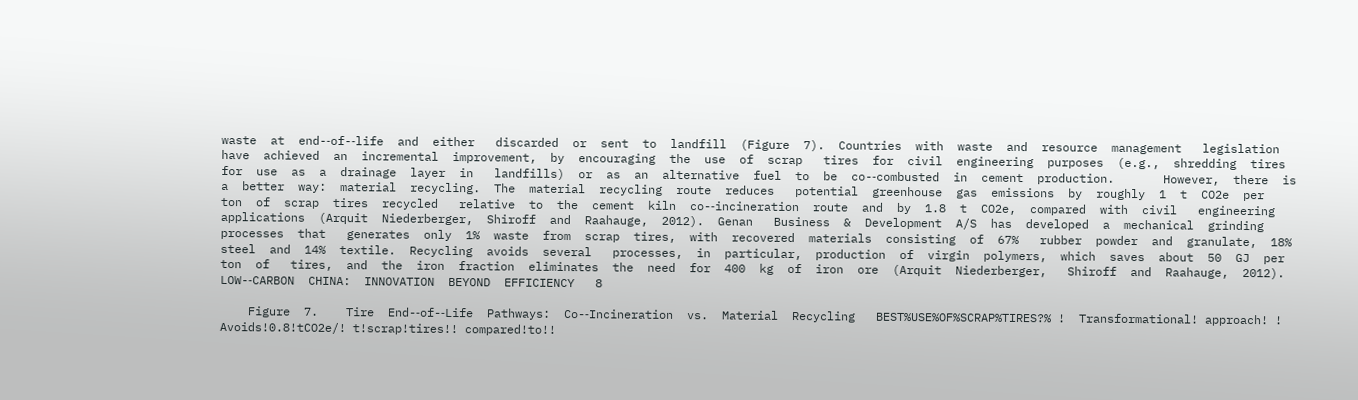waste  at  end-‐of-‐life  and  either   discarded  or  sent  to  landfill  (Figure  7).  Countries  with  waste  and  resource  management   legislation  have  achieved  an  incremental  improvement,  by  encouraging  the  use  of  scrap   tires  for  civil  engineering  purposes  (e.g.,  shredding  tires  for  use  as  a  drainage  layer  in   landfills)  or  as  an  alternative  fuel  to  be  co-‐combusted  in  cement  production.       However,  there  is  a  better  way:  material  recycling.  The  material  recycling  route  reduces   potential  greenhouse  gas  emissions  by  roughly  1  t  CO2e  per  ton  of  scrap  tires  recycled   relative  to  the  cement  kiln  co-‐incineration  route  and  by  1.8  t  CO2e,  compared  with  civil   engineering  applications  (Arquit  Niederberger,  Shiroff  and  Raahauge,  2012).  Genan   Business  &  Development  A/S  has  developed  a  mechanical  grinding  processes  that   generates  only  1%  waste  from  scrap  tires,  with  recovered  materials  consisting  of  67%   rubber  powder  and  granulate,  18%  steel  and  14%  textile.  Recycling  avoids  several   processes,  in  particular,  production  of  virgin  polymers,  which  saves  about  50  GJ  per  ton  of   tires,  and  the  iron  fraction  eliminates  the  need  for  400  kg  of  iron  ore  (Arquit  Niederberger,   Shiroff  and  Raahauge,  2012).     LOW-‐CARBON  CHINA:  INNOVATION  BEYOND  EFFICIENCY   8

    Figure  7.    Tire  End-‐of-‐Life  Pathways:  Co-‐Incineration  vs.  Material  Recycling   BEST%USE%OF%SCRAP%TIRES?% !  Transformational! approach! ! Avoids!0.8!tCO2e/! t!scrap!tires!! compared!to!!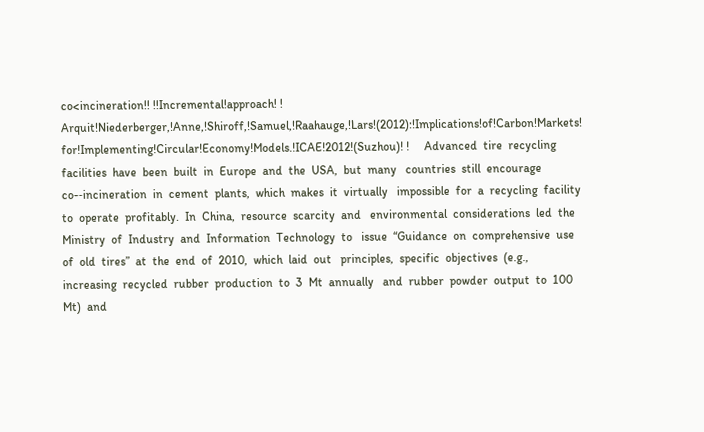co<incineration!! !!Incremental!approach! ! Arquit!Niederberger,!Anne,!Shiroff,!Samuel,!Raahauge,!Lars!(2012):!Implications!of!Carbon!Markets! for!Implementing!Circular!Economy!Models.!ICAE!2012!(Suzhou)! !     Advanced  tire  recycling  facilities  have  been  built  in  Europe  and  the  USA,  but  many   countries  still  encourage  co-‐incineration  in  cement  plants,  which  makes  it  virtually   impossible  for  a  recycling  facility  to  operate  profitably.  In  China,  resource  scarcity  and   environmental  considerations  led  the  Ministry  of  Industry  and  Information  Technology  to   issue  “Guidance  on  comprehensive  use  of  old  tires”  at  the  end  of  2010,  which  laid  out   principles,  specific  objectives  (e.g.,  increasing  recycled  rubber  production  to  3  Mt  annually   and  rubber  powder  output  to  100  Mt)  and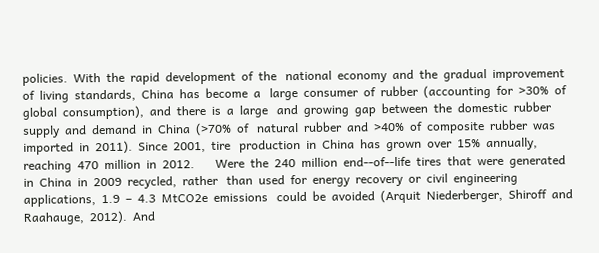policies.  With  the  rapid  development  of  the   national  economy  and  the  gradual  improvement  of  living  standards,  China  has  become  a   large  consumer  of  rubber  (accounting  for  >30%  of  global  consumption),  and  there  is  a  large   and  growing  gap  between  the  domestic  rubber  supply  and  demand  in  China  (>70%  of   natural  rubber  and  >40%  of  composite  rubber  was  imported  in  2011).  Since  2001,  tire   production  in  China  has  grown  over  15%  annually,  reaching  470  million  in  2012.       Were  the  240  million  end-‐of-‐life  tires  that  were  generated  in  China  in  2009  recycled,  rather   than  used  for  energy  recovery  or  civil  engineering  applications,  1.9  –  4.3  MtCO2e  emissions   could  be  avoided  (Arquit  Niederberger,  Shiroff  and  Raahauge,  2012).  And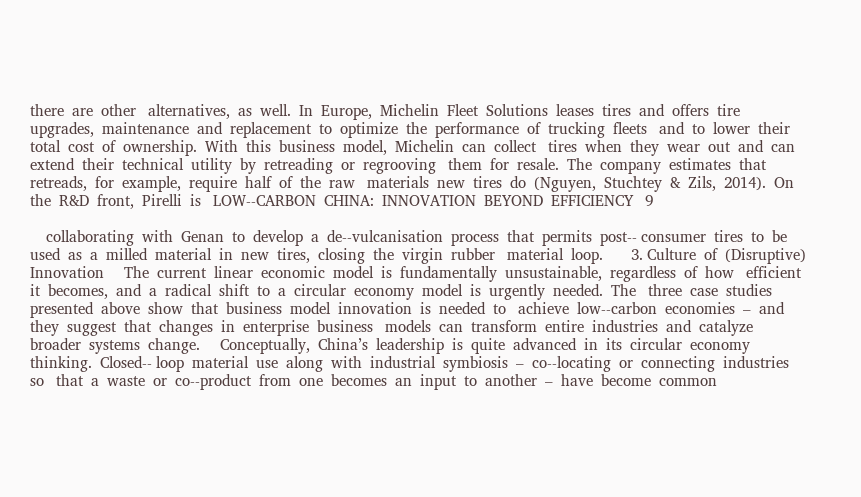there  are  other   alternatives,  as  well.  In  Europe,  Michelin  Fleet  Solutions  leases  tires  and  offers  tire   upgrades,  maintenance  and  replacement  to  optimize  the  performance  of  trucking  fleets   and  to  lower  their  total  cost  of  ownership.  With  this  business  model,  Michelin  can  collect   tires  when  they  wear  out  and  can  extend  their  technical  utility  by  retreading  or  regrooving   them  for  resale.  The  company  estimates  that  retreads,  for  example,  require  half  of  the  raw   materials  new  tires  do  (Nguyen,  Stuchtey  &  Zils,  2014).  On  the  R&D  front,  Pirelli  is   LOW-‐CARBON  CHINA:  INNOVATION  BEYOND  EFFICIENCY   9

    collaborating  with  Genan  to  develop  a  de-‐vulcanisation  process  that  permits  post-‐ consumer  tires  to  be  used  as  a  milled  material  in  new  tires,  closing  the  virgin  rubber   material  loop.       3. Culture  of  (Disruptive)  Innovation     The  current  linear  economic  model  is  fundamentally  unsustainable,  regardless  of  how   efficient  it  becomes,  and  a  radical  shift  to  a  circular  economy  model  is  urgently  needed.  The   three  case  studies  presented  above  show  that  business  model  innovation  is  needed  to   achieve  low-‐carbon  economies  –  and  they  suggest  that  changes  in  enterprise  business   models  can  transform  entire  industries  and  catalyze  broader  systems  change.     Conceptually,  China’s  leadership  is  quite  advanced  in  its  circular  economy  thinking.  Closed-‐ loop  material  use  along  with  industrial  symbiosis  –  co-‐locating  or  connecting  industries  so   that  a  waste  or  co-‐product  from  one  becomes  an  input  to  another  –  have  become  common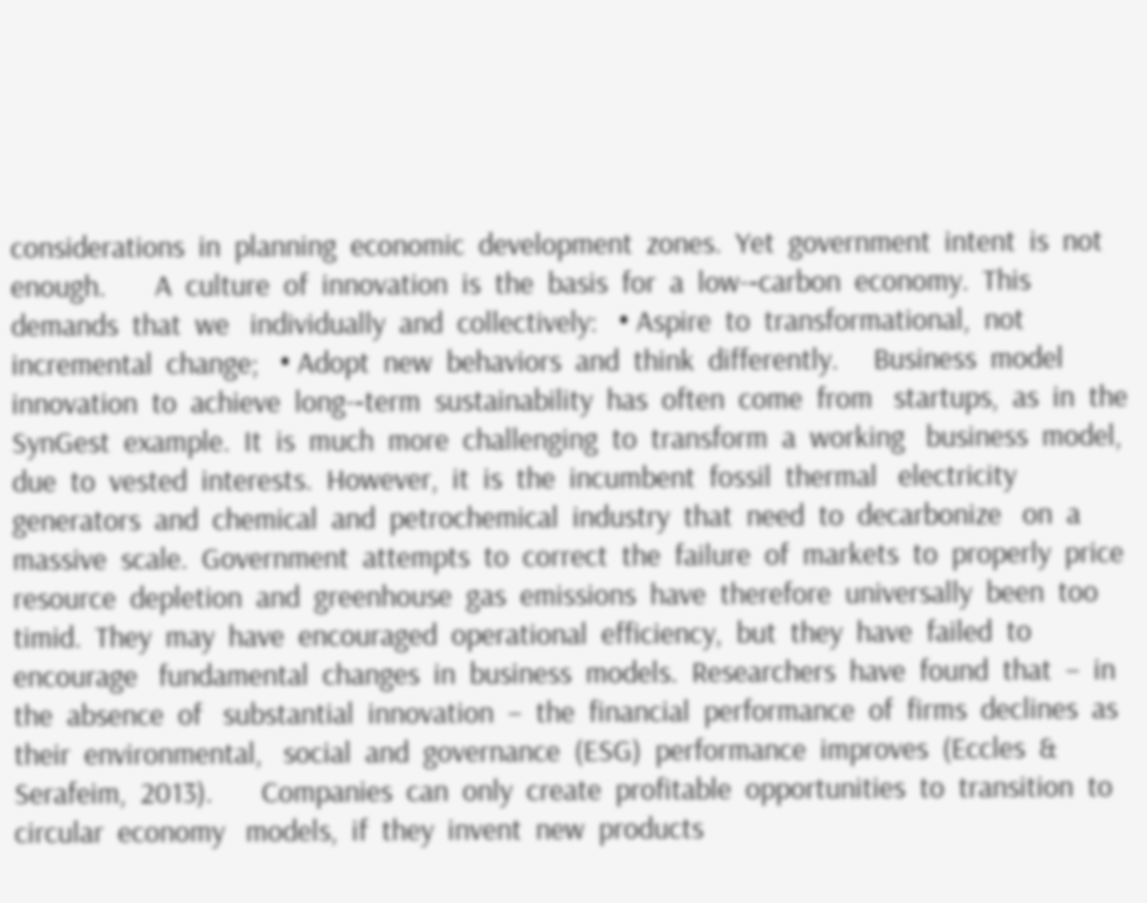considerations  in  planning  economic  development  zones.  Yet  government  intent  is  not   enough.       A  culture  of  innovation  is  the  basis  for  a  low-‐carbon  economy.  This  demands  that  we   individually  and  collectively:   • Aspire  to  transformational,  not  incremental  change;   • Adopt  new  behaviors  and  think  differently.     Business  model  innovation  to  achieve  long-‐term  sustainability  has  often  come  from   startups,  as  in  the  SynGest  example.  It  is  much  more  challenging  to  transform  a  working   business  model,  due  to  vested  interests.  However,  it  is  the  incumbent  fossil  thermal   electricity  generators  and  chemical  and  petrochemical  industry  that  need  to  decarbonize   on  a  massive  scale.  Government  attempts  to  correct  the  failure  of  markets  to  properly  price   resource  depletion  and  greenhouse  gas  emissions  have  therefore  universally  been  too   timid.  They  may  have  encouraged  operational  efficiency,  but  they  have  failed  to  encourage   fundamental  changes  in  business  models.  Researchers  have  found  that  –  in  the  absence  of   substantial  innovation  –  the  financial  performance  of  firms  declines  as  their  environmental,   social  and  governance  (ESG)  performance  improves  (Eccles  &  Serafeim,  2013).       Companies  can  only  create  profitable  opportunities  to  transition  to  circular  economy   models,  if  they  invent  new  products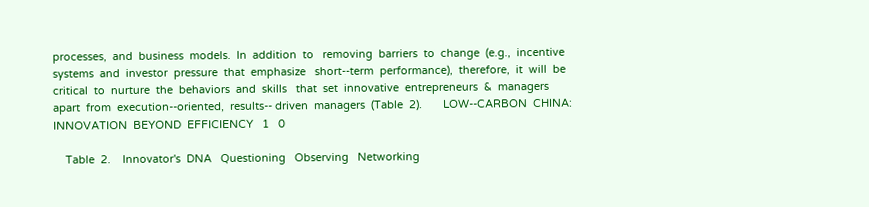processes,  and  business  models.  In  addition  to   removing  barriers  to  change  (e.g.,  incentive  systems  and  investor  pressure  that  emphasize   short-‐term  performance),  therefore,  it  will  be  critical  to  nurture  the  behaviors  and  skills   that  set  innovative  entrepreneurs  &  managers  apart  from  execution-‐oriented,  results-‐ driven  managers  (Table  2).       LOW-‐CARBON  CHINA:  INNOVATION  BEYOND  EFFICIENCY   1   0

    Table  2.    Innovator's  DNA   Questioning   Observing   Networking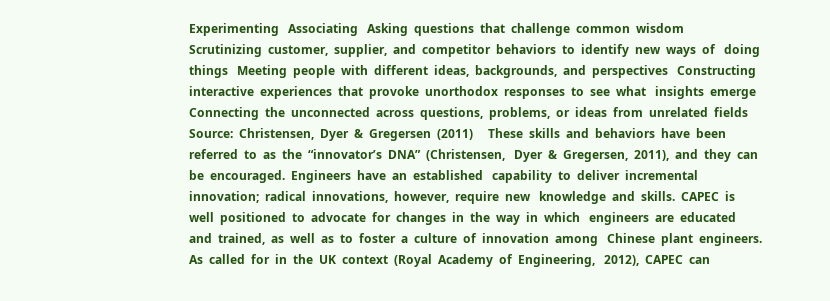Experimenting   Associating   Asking  questions  that  challenge  common  wisdom   Scrutinizing  customer,  supplier,  and  competitor  behaviors  to  identify  new  ways  of   doing  things   Meeting  people  with  different  ideas,  backgrounds,  and  perspectives   Constructing  interactive  experiences  that  provoke  unorthodox  responses  to  see  what   insights  emerge   Connecting  the  unconnected  across  questions,  problems,  or  ideas  from  unrelated  fields   Source:  Christensen,  Dyer  &  Gregersen  (2011)     These  skills  and  behaviors  have  been  referred  to  as  the  “innovator’s  DNA”  (Christensen,   Dyer  &  Gregersen,  2011),  and  they  can  be  encouraged.  Engineers  have  an  established   capability  to  deliver  incremental  innovation;  radical  innovations,  however,  require  new   knowledge  and  skills.  CAPEC  is  well  positioned  to  advocate  for  changes  in  the  way  in  which   engineers  are  educated  and  trained,  as  well  as  to  foster  a  culture  of  innovation  among   Chinese  plant  engineers.  As  called  for  in  the  UK  context  (Royal  Academy  of  Engineering,   2012),  CAPEC  can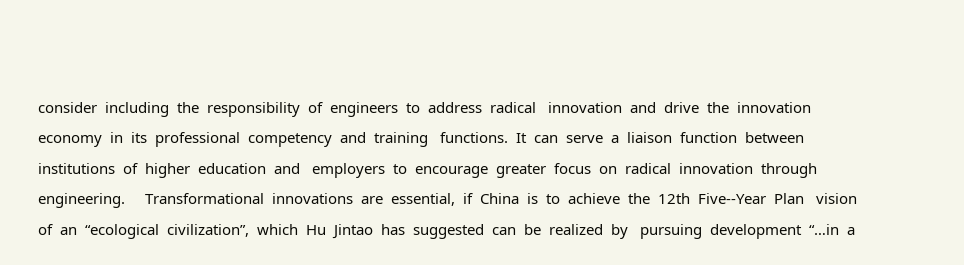consider  including  the  responsibility  of  engineers  to  address  radical   innovation  and  drive  the  innovation  economy  in  its  professional  competency  and  training   functions.  It  can  serve  a  liaison  function  between  institutions  of  higher  education  and   employers  to  encourage  greater  focus  on  radical  innovation  through  engineering.     Transformational  innovations  are  essential,  if  China  is  to  achieve  the  12th  Five-‐Year  Plan   vision  of  an  “ecological  civilization”,  which  Hu  Jintao  has  suggested  can  be  realized  by   pursuing  development  “…in  a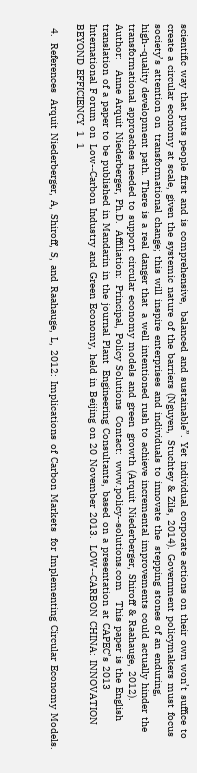scientific  way  that  puts  people  first  and  is  comprehensive,   balanced  and  sustainable”.  Yet  individual  corporate  actions  on  their  own  won’t  suffice  to   create  a  circular  economy  at  scale,  given  the  systemic  nature  of  the  barriers  (Nguyen,   Stuchtey  &  Zils,  2014).  Government  policymakers  must  focus  society’s  attention  on   transformational  change;  this  will  inspire  enterprises  and  individuals  to  innovate  the   stepping  stones  of  an  enduring,  high-‐quality  development  path.  There  is  a  real  danger  that   a  well  intentioned  rush  to  achieve  incremental  improvements  could  actually  hinder  the   transformational  approaches  needed  to  support  circular  economy  models  and  green   growth  (Arquit  Niederberger,  Shiroff  &  Raahauge,  2012).         Author:     Anne  Arquit  Niederberger,  Ph.D.   Affiliation:   Principal,  Policy  Solutions   Contact:   www.policy-‐solutions.com     This  paper  is  the  English  translation  of  a  paper  to  be  published  in  Mandarin  in  the  journal  Plant   Engineering  Consultants,  based  on  a  presentation  at  CAPEC’s  2013  International  F orum  on   Low-‐Carbon  Industry  and  Green  Economy,  held  in  Beijing  on  20  November  2013.   LOW-‐CARBON  CHINA:  INNOVATION  BEYOND  EFFICIENCY   1   1

  4.   References   Arquit  Niederberger,  A,  Shiroff,  S,  and  Raahauge,  L,  2012:  Implications  of  Carbon  Markets   for  Implementing  Circular  Economy  Models.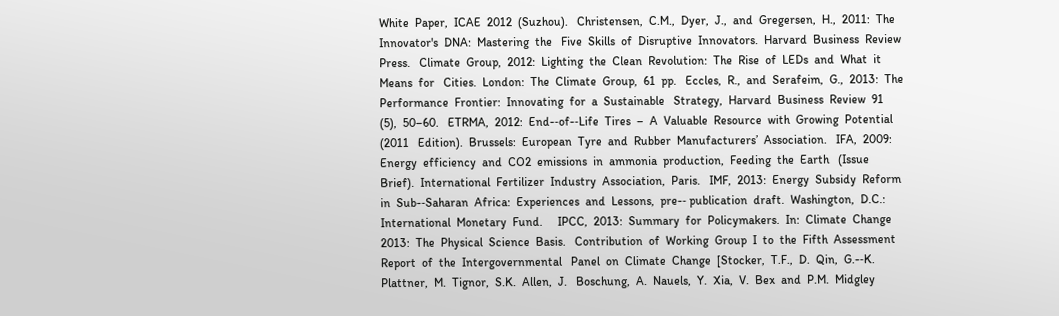White  Paper,  ICAE  2012  (Suzhou).   Christensen,  C.M.,  Dyer,  J.,  and  Gregersen,  H.,  2011:  The  Innovator's  DNA:  Mastering  the   Five  Skills  of  Disruptive  Innovators.  Harvard  Business  Review  Press.   Climate  Group,  2012:  Lighting  the  Clean  Revolution:  The  Rise  of  LEDs  and  What  it  Means  for   Cities.  London:  The  Climate  Group,  61  pp.   Eccles,  R.,  and  Serafeim,  G.,  2013:  The  Performance  Frontier:  Innovating  for  a  Sustainable   Strategy,  Harvard  Business  Review  91  (5),  50–60.   ETRMA,  2012:  End-‐of-‐Life  Tires  –  A  Valuable  Resource  with  Growing  Potential  (2011   Edition).  Brussels:  European  Tyre  and  Rubber  Manufacturers’  Association.   IFA,  2009:  Energy  efficiency  and  CO2  emissions  in  ammonia  production,  Feeding  the  Earth   (Issue  Brief).  International  Fertilizer  Industry  Association,  Paris.   IMF,  2013:  Energy  Subsidy  Reform  in  Sub-‐Saharan  Africa:  Experiences  and  Lessons,  pre-‐ publication  draft.  Washington,  D.C.:  International  Monetary  Fund.     IPCC,  2013:  Summary  for  Policymakers.  In:  Climate  Change  2013:  The  Physical  Science  Basis.   Contribution  of  Working  Group  I  to  the  Fifth  Assessment  Report  of  the  Intergovernmental   Panel  on  Climate  Change  [Stocker,  T.F.,  D.  Qin,  G.-‐K.  Plattner,  M.  Tignor,  S.K.  Allen,  J.   Boschung,  A.  Nauels,  Y.  Xia,  V.  Bex  and  P.M.  Midgley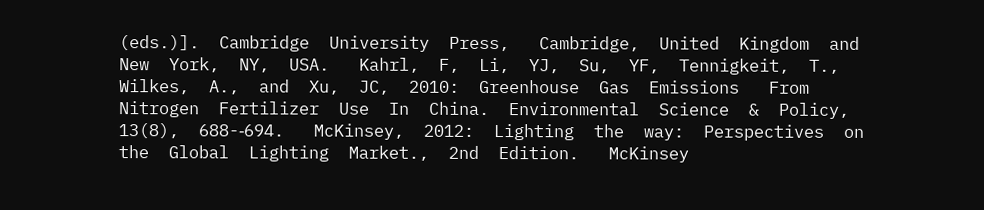(eds.)].  Cambridge  University  Press,   Cambridge,  United  Kingdom  and  New  York,  NY,  USA.   Kahrl,  F,  Li,  YJ,  Su,  YF,  Tennigkeit,  T.,  Wilkes,  A.,  and  Xu,  JC,  2010:  Greenhouse  Gas  Emissions   From  Nitrogen  Fertilizer  Use  In  China.  Environmental  Science  &  Policy,  13(8),  688-‐694.   McKinsey,  2012:  Lighting  the  way:  Perspectives  on  the  Global  Lighting  Market.,  2nd  Edition.   McKinsey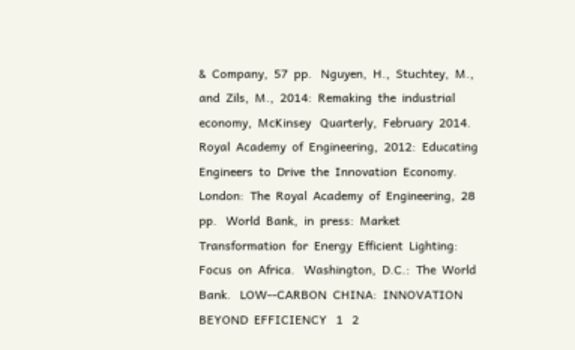&  Company,  57  pp.   Nguyen,  H.,  Stuchtey,  M.,  and  Zils,  M.,  2014:  Remaking  the  industrial  economy,  McKinsey   Quarterly,  February  2014.   Royal  Academy  of  Engineering,  2012:  Educating  Engineers  to  Drive  the  Innovation  Economy.   London:  The  Royal  Academy  of  Engineering,  28  pp.   World  Bank,  in  press:  Market  Transformation  for  Energy  Efficient  Lighting:  Focus  on  Africa.   Washington,  D.C.:  The  World  Bank.   LOW-‐CARBON  CHINA:  INNOVATION  BEYOND  EFFICIENCY   1   2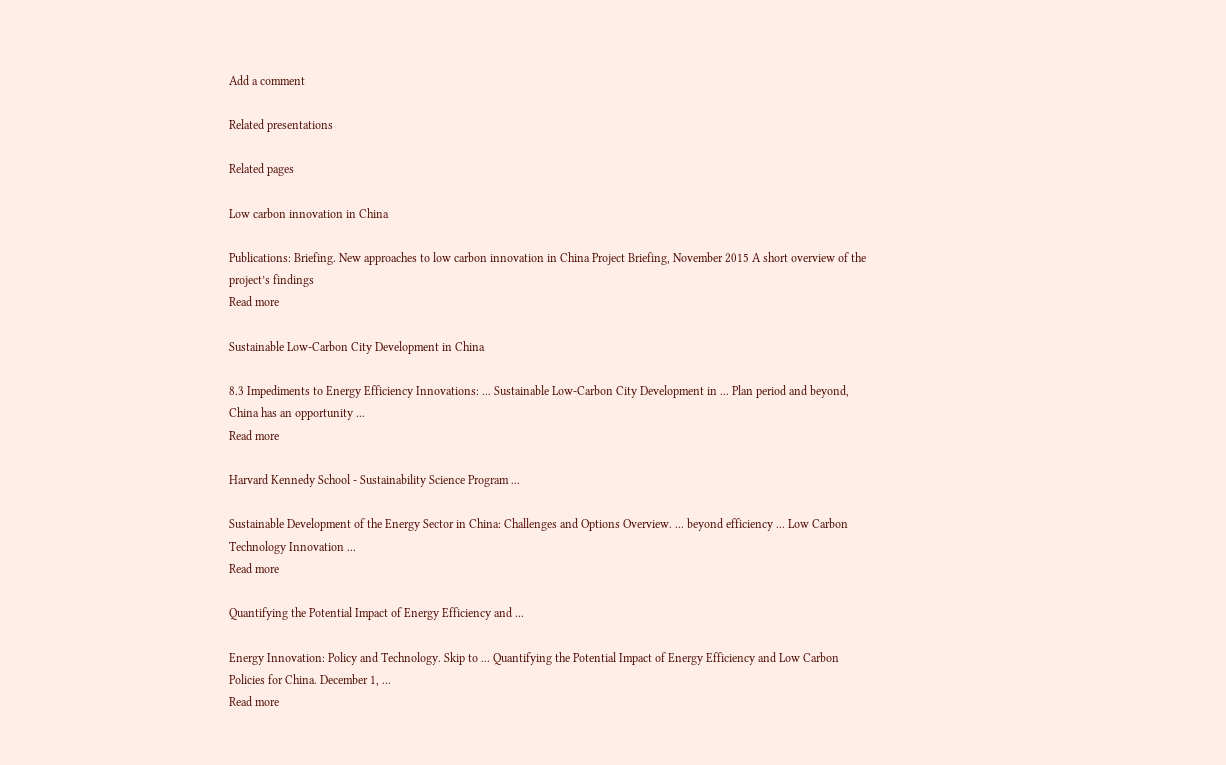Add a comment

Related presentations

Related pages

Low carbon innovation in China

Publications: Briefing. New approaches to low carbon innovation in China Project Briefing, November 2015 A short overview of the project’s findings
Read more

Sustainable Low-Carbon City Development in China

8.3 Impediments to Energy Efficiency Innovations: ... Sustainable Low-Carbon City Development in ... Plan period and beyond, China has an opportunity ...
Read more

Harvard Kennedy School - Sustainability Science Program ...

Sustainable Development of the Energy Sector in China: Challenges and Options Overview. ... beyond efficiency ... Low Carbon Technology Innovation ...
Read more

Quantifying the Potential Impact of Energy Efficiency and ...

Energy Innovation: Policy and Technology. Skip to ... Quantifying the Potential Impact of Energy Efficiency and Low Carbon Policies for China. December 1, ...
Read more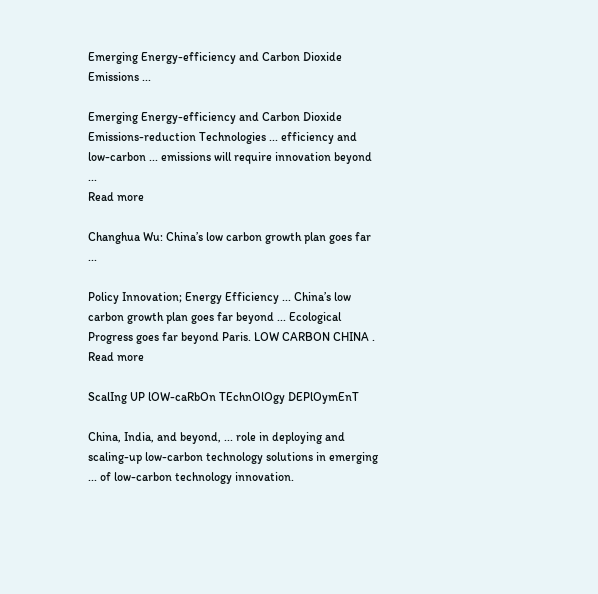Emerging Energy-efficiency and Carbon Dioxide Emissions ...

Emerging Energy-efficiency and Carbon Dioxide Emissions-reduction Technologies ... efficiency and low-carbon ... emissions will require innovation beyond ...
Read more

Changhua Wu: China’s low carbon growth plan goes far ...

Policy Innovation; Energy Efficiency ... China’s low carbon growth plan goes far beyond ... Ecological Progress goes far beyond Paris. LOW CARBON CHINA .
Read more

ScalIng UP lOW-caRbOn TEchnOlOgy DEPlOymEnT

China, India, and beyond, ... role in deploying and scaling-up low-carbon technology solutions in emerging ... of low-carbon technology innovation.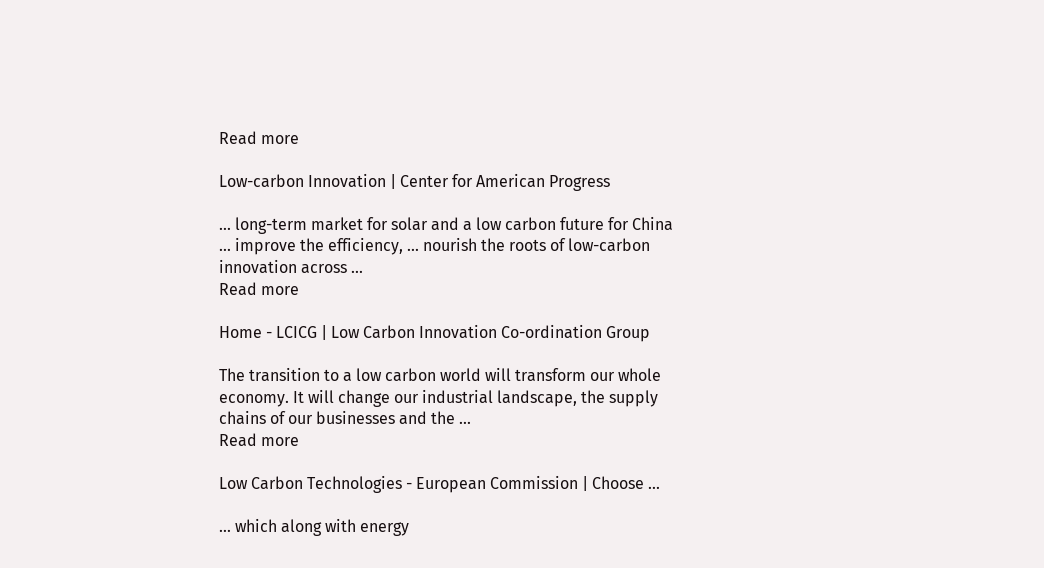Read more

Low-carbon Innovation | Center for American Progress

... long-term market for solar and a low carbon future for China ... improve the efficiency, ... nourish the roots of low-carbon innovation across ...
Read more

Home - LCICG | Low Carbon Innovation Co-ordination Group

The transition to a low carbon world will transform our whole economy. It will change our industrial landscape, the supply chains of our businesses and the ...
Read more

Low Carbon Technologies - European Commission | Choose ...

... which along with energy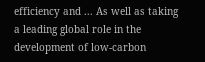efficiency and ... As well as taking a leading global role in the development of low-carbon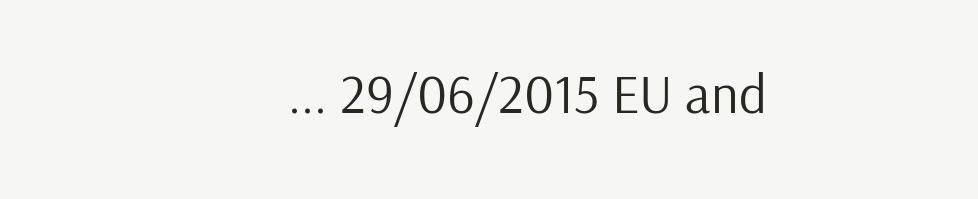... 29/06/2015 EU and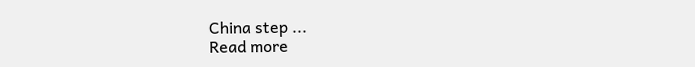China step ...
Read more